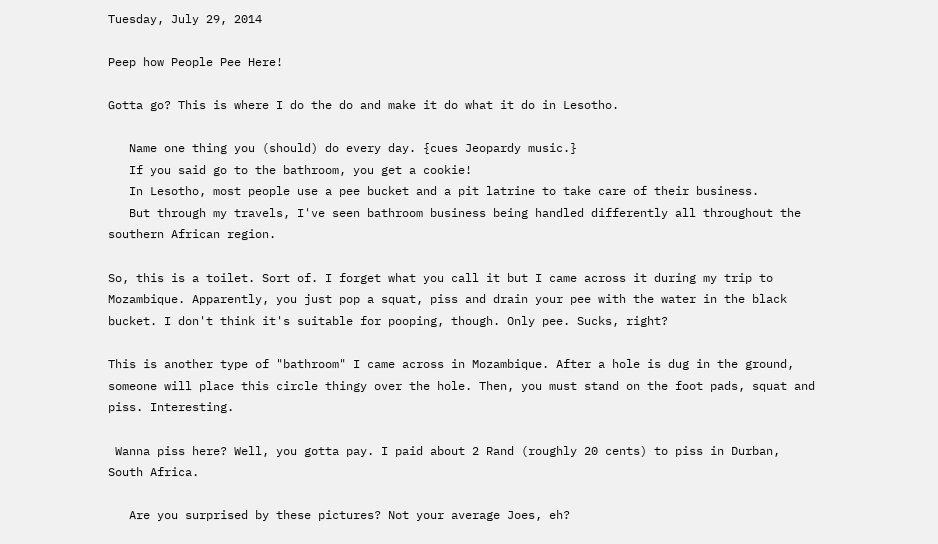Tuesday, July 29, 2014

Peep how People Pee Here!

Gotta go? This is where I do the do and make it do what it do in Lesotho.

   Name one thing you (should) do every day. {cues Jeopardy music.}
   If you said go to the bathroom, you get a cookie!
   In Lesotho, most people use a pee bucket and a pit latrine to take care of their business.
   But through my travels, I've seen bathroom business being handled differently all throughout the southern African region.

So, this is a toilet. Sort of. I forget what you call it but I came across it during my trip to Mozambique. Apparently, you just pop a squat, piss and drain your pee with the water in the black bucket. I don't think it's suitable for pooping, though. Only pee. Sucks, right?

This is another type of "bathroom" I came across in Mozambique. After a hole is dug in the ground, someone will place this circle thingy over the hole. Then, you must stand on the foot pads, squat and piss. Interesting.

 Wanna piss here? Well, you gotta pay. I paid about 2 Rand (roughly 20 cents) to piss in Durban, South Africa.

   Are you surprised by these pictures? Not your average Joes, eh?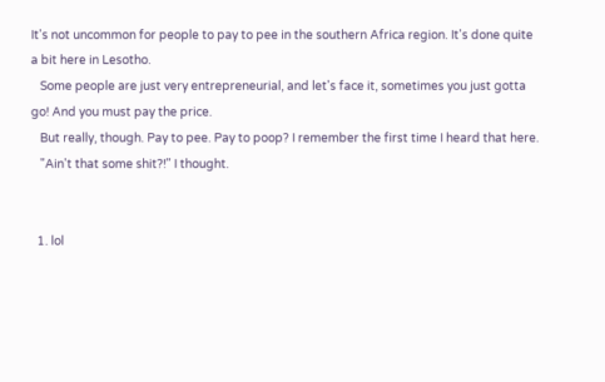It's not uncommon for people to pay to pee in the southern Africa region. It's done quite a bit here in Lesotho.
   Some people are just very entrepreneurial, and let's face it, sometimes you just gotta go! And you must pay the price.
   But really, though. Pay to pee. Pay to poop? I remember the first time I heard that here.
   "Ain't that some shit?!" I thought.


  1. lol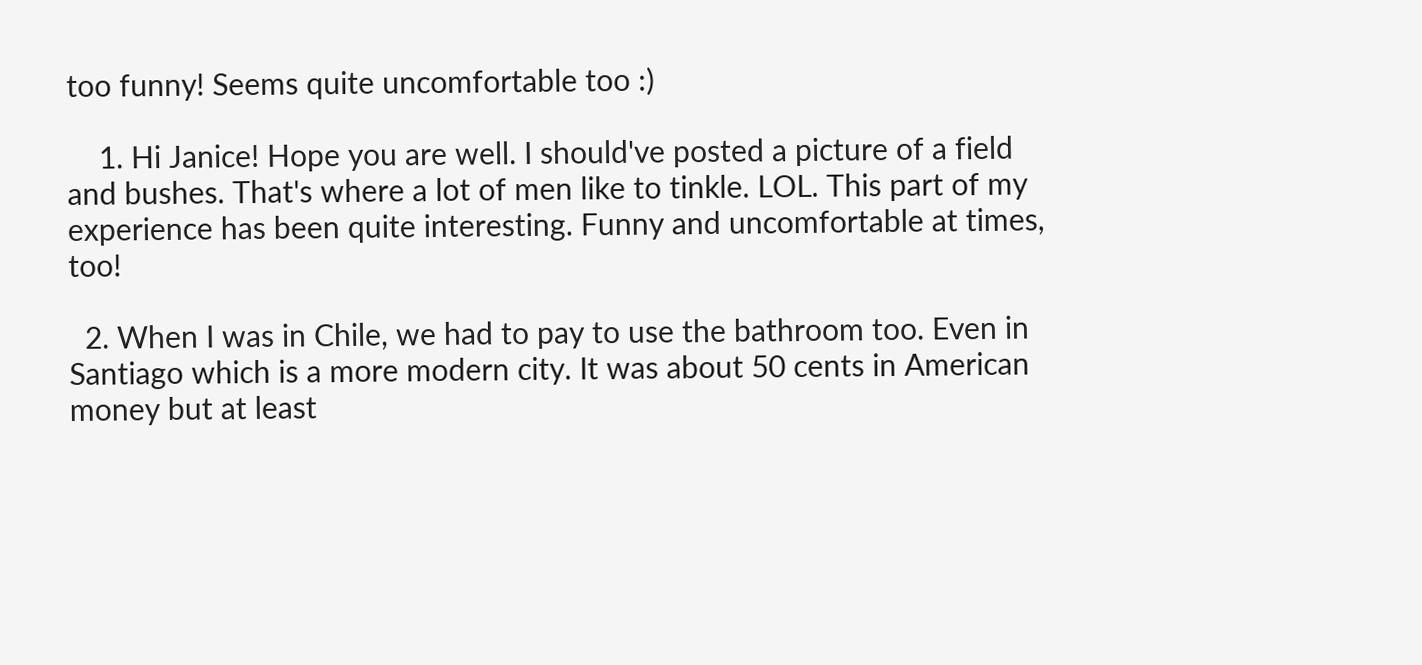too funny! Seems quite uncomfortable too :)

    1. Hi Janice! Hope you are well. I should've posted a picture of a field and bushes. That's where a lot of men like to tinkle. LOL. This part of my experience has been quite interesting. Funny and uncomfortable at times, too!

  2. When I was in Chile, we had to pay to use the bathroom too. Even in Santiago which is a more modern city. It was about 50 cents in American money but at least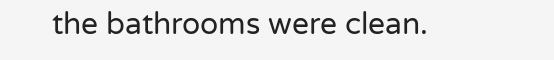the bathrooms were clean.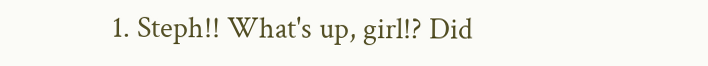1. Steph!! What's up, girl!? Did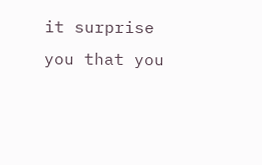it surprise you that you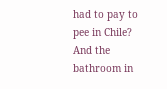had to pay to pee in Chile? And the bathroom in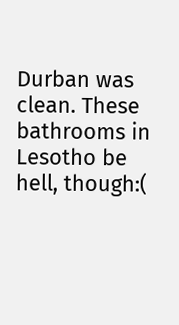Durban was clean. These bathrooms in Lesotho be hell, though:(